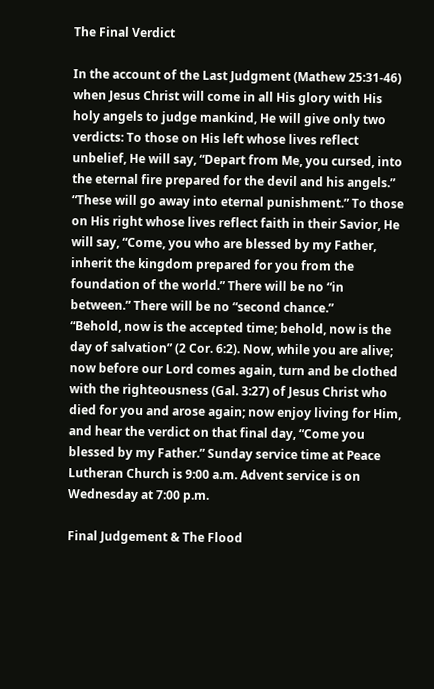The Final Verdict

In the account of the Last Judgment (Mathew 25:31-46) when Jesus Christ will come in all His glory with His holy angels to judge mankind, He will give only two verdicts: To those on His left whose lives reflect unbelief, He will say, “Depart from Me, you cursed, into the eternal fire prepared for the devil and his angels.” “These will go away into eternal punishment.” To those on His right whose lives reflect faith in their Savior, He will say, “Come, you who are blessed by my Father, inherit the kingdom prepared for you from the foundation of the world.” There will be no “in between.” There will be no “second chance.”
“Behold, now is the accepted time; behold, now is the day of salvation” (2 Cor. 6:2). Now, while you are alive; now before our Lord comes again, turn and be clothed with the righteousness (Gal. 3:27) of Jesus Christ who died for you and arose again; now enjoy living for Him, and hear the verdict on that final day, “Come you blessed by my Father.” Sunday service time at Peace Lutheran Church is 9:00 a.m. Advent service is on Wednesday at 7:00 p.m.

Final Judgement & The Flood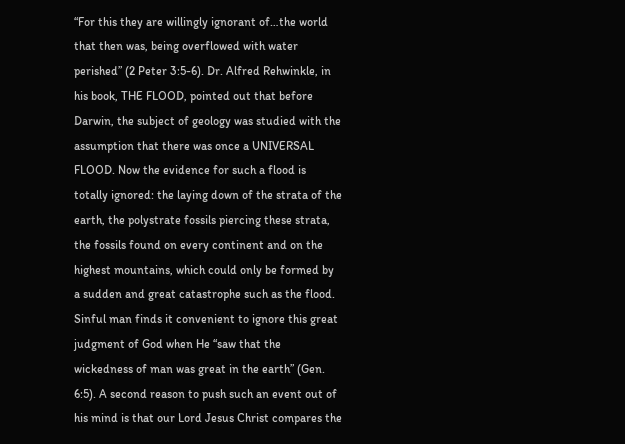“For this they are willingly ignorant of…the world that then was, being overflowed with water perished” (2 Peter 3:5-6). Dr. Alfred Rehwinkle, in his book, THE FLOOD, pointed out that before Darwin, the subject of geology was studied with the assumption that there was once a UNIVERSAL FLOOD. Now the evidence for such a flood is totally ignored: the laying down of the strata of the earth, the polystrate fossils piercing these strata, the fossils found on every continent and on the highest mountains, which could only be formed by a sudden and great catastrophe such as the flood.
Sinful man finds it convenient to ignore this great judgment of God when He “saw that the wickedness of man was great in the earth” (Gen. 6:5). A second reason to push such an event out of his mind is that our Lord Jesus Christ compares the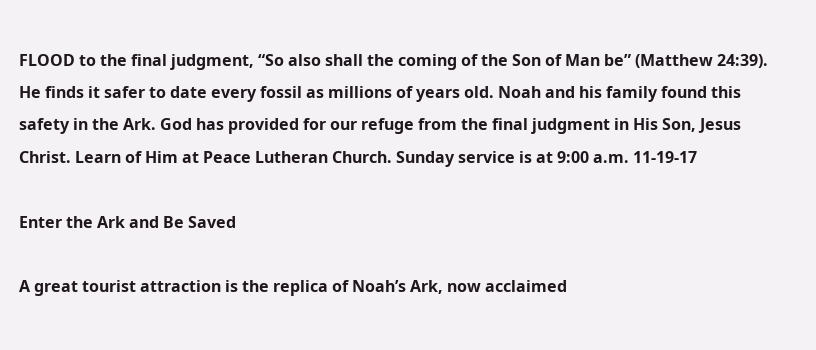FLOOD to the final judgment, “So also shall the coming of the Son of Man be” (Matthew 24:39). He finds it safer to date every fossil as millions of years old. Noah and his family found this safety in the Ark. God has provided for our refuge from the final judgment in His Son, Jesus Christ. Learn of Him at Peace Lutheran Church. Sunday service is at 9:00 a.m. 11-19-17

Enter the Ark and Be Saved

A great tourist attraction is the replica of Noah’s Ark, now acclaimed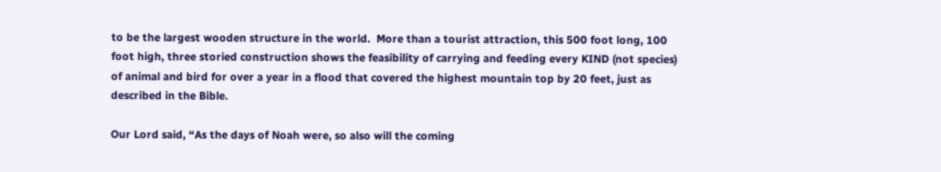to be the largest wooden structure in the world.  More than a tourist attraction, this 500 foot long, 100 foot high, three storied construction shows the feasibility of carrying and feeding every KIND (not species) of animal and bird for over a year in a flood that covered the highest mountain top by 20 feet, just as described in the Bible.

Our Lord said, “As the days of Noah were, so also will the coming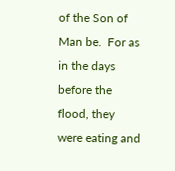of the Son of Man be.  For as in the days before the flood, they were eating and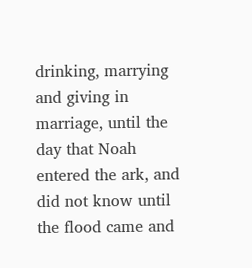drinking, marrying and giving in marriage, until the day that Noah entered the ark, and did not know until the flood came and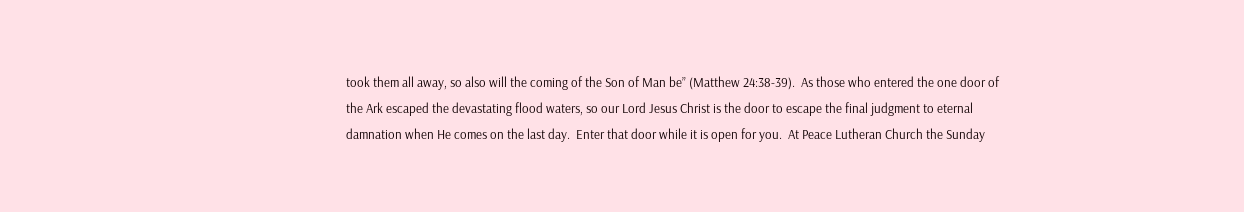took them all away, so also will the coming of the Son of Man be” (Matthew 24:38-39).  As those who entered the one door of the Ark escaped the devastating flood waters, so our Lord Jesus Christ is the door to escape the final judgment to eternal damnation when He comes on the last day.  Enter that door while it is open for you.  At Peace Lutheran Church the Sunday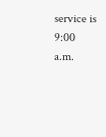service is 9:00 a.m.